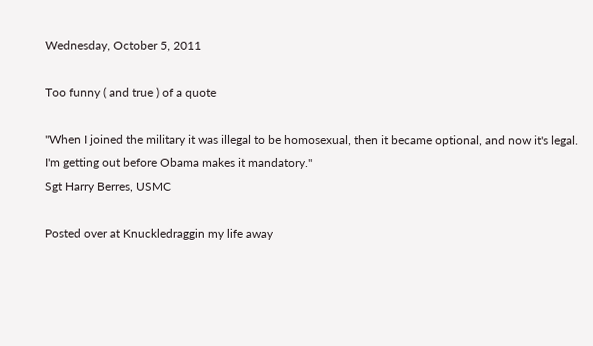Wednesday, October 5, 2011

Too funny ( and true ) of a quote

"When I joined the military it was illegal to be homosexual, then it became optional, and now it's legal. I'm getting out before Obama makes it mandatory."
Sgt Harry Berres, USMC

Posted over at Knuckledraggin my life away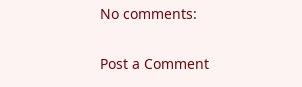No comments:

Post a Comment